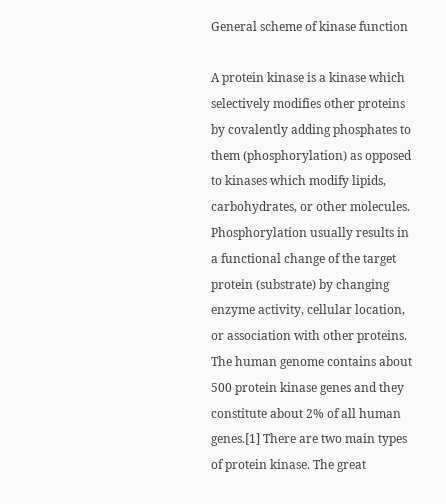General scheme of kinase function

A protein kinase is a kinase which selectively modifies other proteins by covalently adding phosphates to them (phosphorylation) as opposed to kinases which modify lipids, carbohydrates, or other molecules. Phosphorylation usually results in a functional change of the target protein (substrate) by changing enzyme activity, cellular location, or association with other proteins. The human genome contains about 500 protein kinase genes and they constitute about 2% of all human genes.[1] There are two main types of protein kinase. The great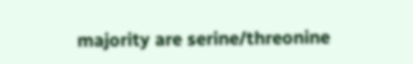majority are serine/threonine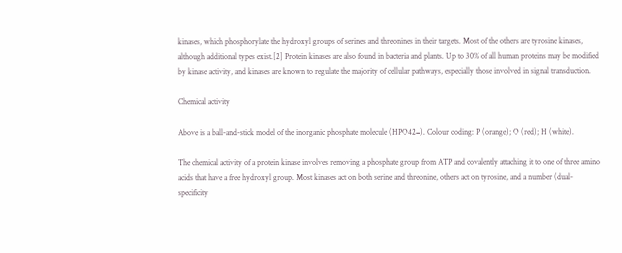kinases, which phosphorylate the hydroxyl groups of serines and threonines in their targets. Most of the others are tyrosine kinases, although additional types exist.[2] Protein kinases are also found in bacteria and plants. Up to 30% of all human proteins may be modified by kinase activity, and kinases are known to regulate the majority of cellular pathways, especially those involved in signal transduction.

Chemical activity

Above is a ball-and-stick model of the inorganic phosphate molecule (HPO42−). Colour coding: P (orange); O (red); H (white).

The chemical activity of a protein kinase involves removing a phosphate group from ATP and covalently attaching it to one of three amino acids that have a free hydroxyl group. Most kinases act on both serine and threonine, others act on tyrosine, and a number (dual-specificity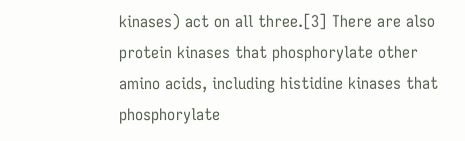kinases) act on all three.[3] There are also protein kinases that phosphorylate other amino acids, including histidine kinases that phosphorylate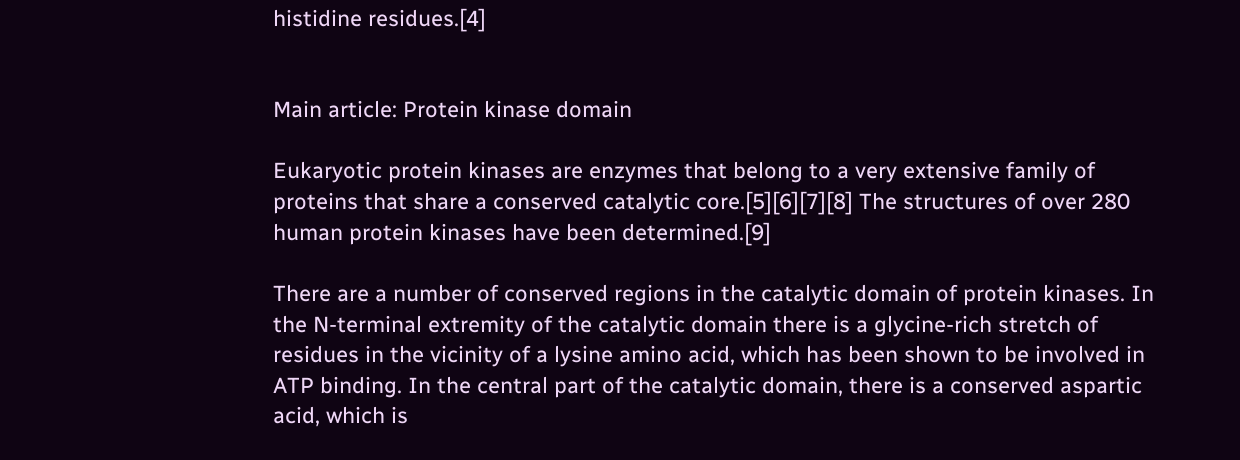histidine residues.[4]


Main article: Protein kinase domain

Eukaryotic protein kinases are enzymes that belong to a very extensive family of proteins that share a conserved catalytic core.[5][6][7][8] The structures of over 280 human protein kinases have been determined.[9]

There are a number of conserved regions in the catalytic domain of protein kinases. In the N-terminal extremity of the catalytic domain there is a glycine-rich stretch of residues in the vicinity of a lysine amino acid, which has been shown to be involved in ATP binding. In the central part of the catalytic domain, there is a conserved aspartic acid, which is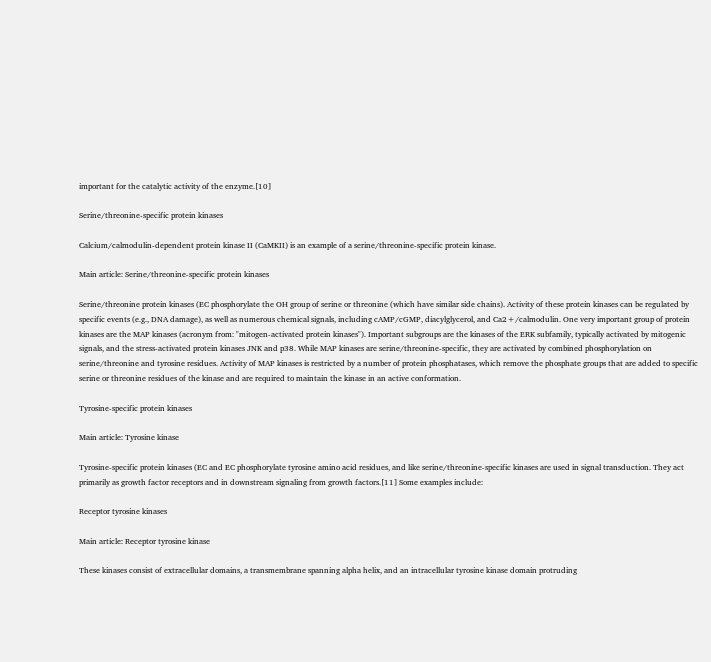important for the catalytic activity of the enzyme.[10]

Serine/threonine-specific protein kinases

Calcium/calmodulin-dependent protein kinase II (CaMKII) is an example of a serine/threonine-specific protein kinase.

Main article: Serine/threonine-specific protein kinases

Serine/threonine protein kinases (EC phosphorylate the OH group of serine or threonine (which have similar side chains). Activity of these protein kinases can be regulated by specific events (e.g., DNA damage), as well as numerous chemical signals, including cAMP/cGMP, diacylglycerol, and Ca2+/calmodulin. One very important group of protein kinases are the MAP kinases (acronym from: "mitogen-activated protein kinases"). Important subgroups are the kinases of the ERK subfamily, typically activated by mitogenic signals, and the stress-activated protein kinases JNK and p38. While MAP kinases are serine/threonine-specific, they are activated by combined phosphorylation on serine/threonine and tyrosine residues. Activity of MAP kinases is restricted by a number of protein phosphatases, which remove the phosphate groups that are added to specific serine or threonine residues of the kinase and are required to maintain the kinase in an active conformation.

Tyrosine-specific protein kinases

Main article: Tyrosine kinase

Tyrosine-specific protein kinases (EC and EC phosphorylate tyrosine amino acid residues, and like serine/threonine-specific kinases are used in signal transduction. They act primarily as growth factor receptors and in downstream signaling from growth factors.[11] Some examples include:

Receptor tyrosine kinases

Main article: Receptor tyrosine kinase

These kinases consist of extracellular domains, a transmembrane spanning alpha helix, and an intracellular tyrosine kinase domain protruding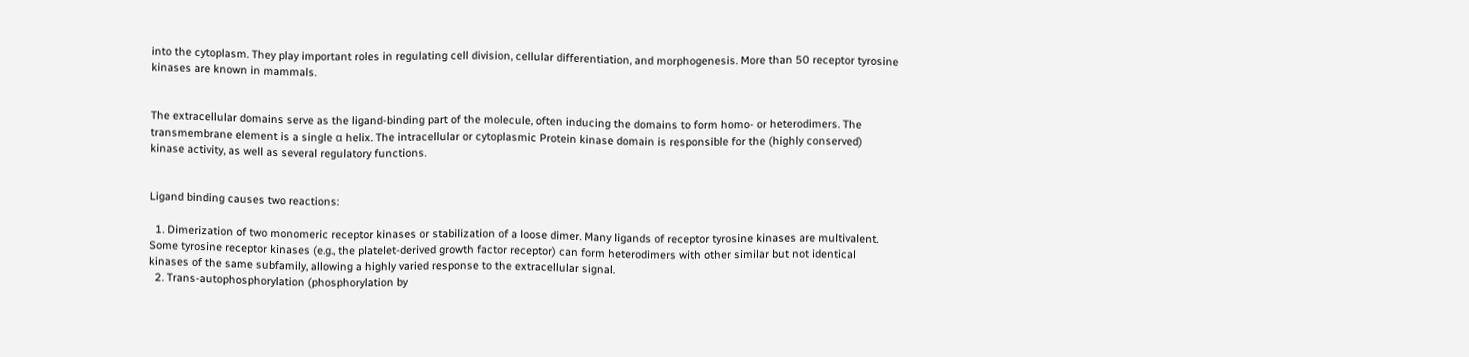into the cytoplasm. They play important roles in regulating cell division, cellular differentiation, and morphogenesis. More than 50 receptor tyrosine kinases are known in mammals.


The extracellular domains serve as the ligand-binding part of the molecule, often inducing the domains to form homo- or heterodimers. The transmembrane element is a single α helix. The intracellular or cytoplasmic Protein kinase domain is responsible for the (highly conserved) kinase activity, as well as several regulatory functions.


Ligand binding causes two reactions:

  1. Dimerization of two monomeric receptor kinases or stabilization of a loose dimer. Many ligands of receptor tyrosine kinases are multivalent. Some tyrosine receptor kinases (e.g., the platelet-derived growth factor receptor) can form heterodimers with other similar but not identical kinases of the same subfamily, allowing a highly varied response to the extracellular signal.
  2. Trans-autophosphorylation (phosphorylation by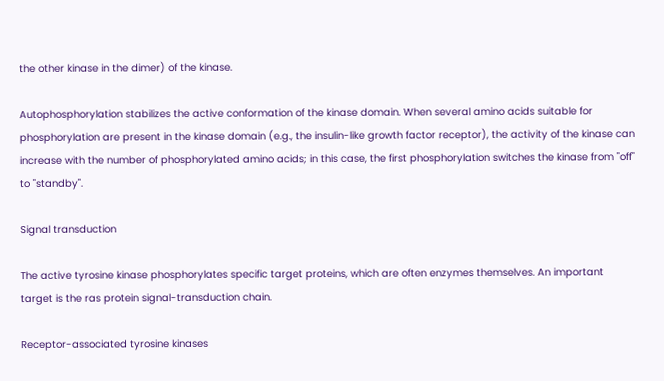the other kinase in the dimer) of the kinase.

Autophosphorylation stabilizes the active conformation of the kinase domain. When several amino acids suitable for phosphorylation are present in the kinase domain (e.g., the insulin-like growth factor receptor), the activity of the kinase can increase with the number of phosphorylated amino acids; in this case, the first phosphorylation switches the kinase from "off" to "standby".

Signal transduction

The active tyrosine kinase phosphorylates specific target proteins, which are often enzymes themselves. An important target is the ras protein signal-transduction chain.

Receptor-associated tyrosine kinases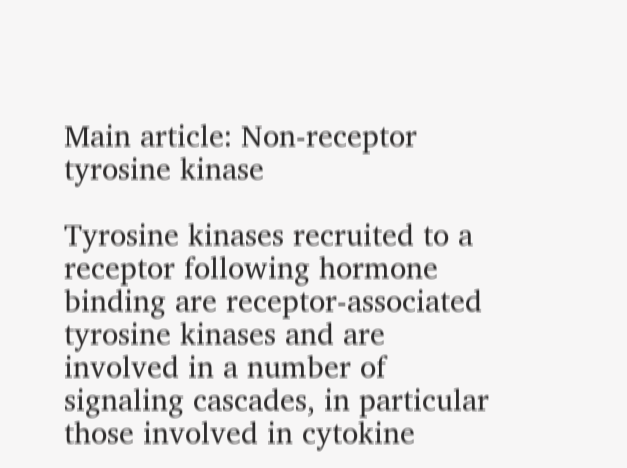Main article: Non-receptor tyrosine kinase

Tyrosine kinases recruited to a receptor following hormone binding are receptor-associated tyrosine kinases and are involved in a number of signaling cascades, in particular those involved in cytokine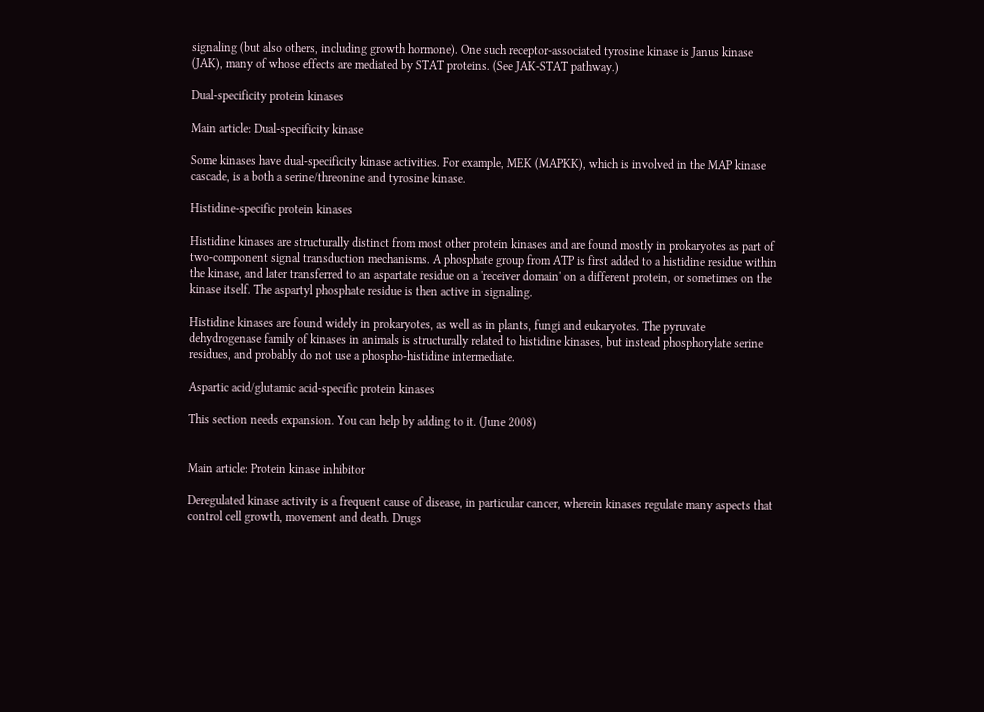signaling (but also others, including growth hormone). One such receptor-associated tyrosine kinase is Janus kinase (JAK), many of whose effects are mediated by STAT proteins. (See JAK-STAT pathway.)

Dual-specificity protein kinases

Main article: Dual-specificity kinase

Some kinases have dual-specificity kinase activities. For example, MEK (MAPKK), which is involved in the MAP kinase cascade, is a both a serine/threonine and tyrosine kinase.

Histidine-specific protein kinases

Histidine kinases are structurally distinct from most other protein kinases and are found mostly in prokaryotes as part of two-component signal transduction mechanisms. A phosphate group from ATP is first added to a histidine residue within the kinase, and later transferred to an aspartate residue on a 'receiver domain' on a different protein, or sometimes on the kinase itself. The aspartyl phosphate residue is then active in signaling.

Histidine kinases are found widely in prokaryotes, as well as in plants, fungi and eukaryotes. The pyruvate dehydrogenase family of kinases in animals is structurally related to histidine kinases, but instead phosphorylate serine residues, and probably do not use a phospho-histidine intermediate.

Aspartic acid/glutamic acid-specific protein kinases

This section needs expansion. You can help by adding to it. (June 2008)


Main article: Protein kinase inhibitor

Deregulated kinase activity is a frequent cause of disease, in particular cancer, wherein kinases regulate many aspects that control cell growth, movement and death. Drugs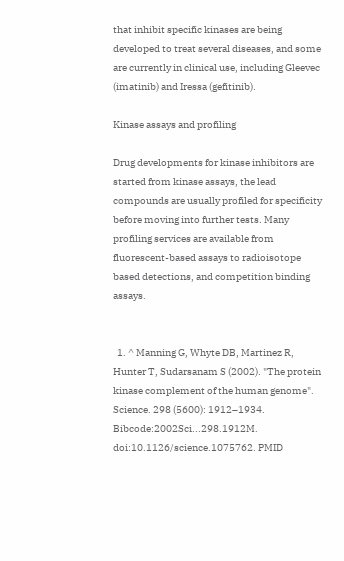that inhibit specific kinases are being developed to treat several diseases, and some are currently in clinical use, including Gleevec (imatinib) and Iressa (gefitinib).

Kinase assays and profiling

Drug developments for kinase inhibitors are started from kinase assays, the lead compounds are usually profiled for specificity before moving into further tests. Many profiling services are available from fluorescent-based assays to radioisotope based detections, and competition binding assays.


  1. ^ Manning G, Whyte DB, Martinez R, Hunter T, Sudarsanam S (2002). "The protein kinase complement of the human genome". Science. 298 (5600): 1912–1934. Bibcode:2002Sci...298.1912M. doi:10.1126/science.1075762. PMID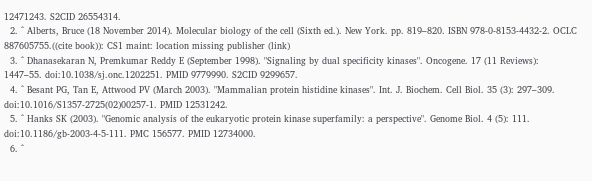12471243. S2CID 26554314.
  2. ^ Alberts, Bruce (18 November 2014). Molecular biology of the cell (Sixth ed.). New York. pp. 819–820. ISBN 978-0-8153-4432-2. OCLC 887605755.((cite book)): CS1 maint: location missing publisher (link)
  3. ^ Dhanasekaran N, Premkumar Reddy E (September 1998). "Signaling by dual specificity kinases". Oncogene. 17 (11 Reviews): 1447–55. doi:10.1038/sj.onc.1202251. PMID 9779990. S2CID 9299657.
  4. ^ Besant PG, Tan E, Attwood PV (March 2003). "Mammalian protein histidine kinases". Int. J. Biochem. Cell Biol. 35 (3): 297–309. doi:10.1016/S1357-2725(02)00257-1. PMID 12531242.
  5. ^ Hanks SK (2003). "Genomic analysis of the eukaryotic protein kinase superfamily: a perspective". Genome Biol. 4 (5): 111. doi:10.1186/gb-2003-4-5-111. PMC 156577. PMID 12734000.
  6. ^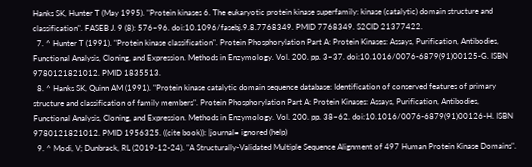Hanks SK, Hunter T (May 1995). "Protein kinases 6. The eukaryotic protein kinase superfamily: kinase (catalytic) domain structure and classification". FASEB J. 9 (8): 576–96. doi:10.1096/fasebj.9.8.7768349. PMID 7768349. S2CID 21377422.
  7. ^ Hunter T (1991). "Protein kinase classification". Protein Phosphorylation Part A: Protein Kinases: Assays, Purification, Antibodies, Functional Analysis, Cloning, and Expression. Methods in Enzymology. Vol. 200. pp. 3–37. doi:10.1016/0076-6879(91)00125-G. ISBN 9780121821012. PMID 1835513.
  8. ^ Hanks SK, Quinn AM (1991). "Protein kinase catalytic domain sequence database: Identification of conserved features of primary structure and classification of family members". Protein Phosphorylation Part A: Protein Kinases: Assays, Purification, Antibodies, Functional Analysis, Cloning, and Expression. Methods in Enzymology. Vol. 200. pp. 38–62. doi:10.1016/0076-6879(91)00126-H. ISBN 9780121821012. PMID 1956325. ((cite book)): |journal= ignored (help)
  9. ^ Modi, V; Dunbrack, RL (2019-12-24). "A Structurally-Validated Multiple Sequence Alignment of 497 Human Protein Kinase Domains".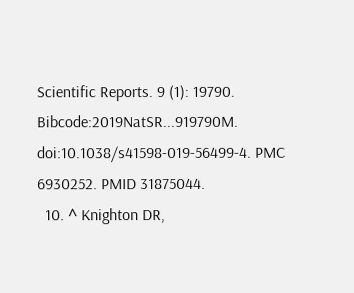Scientific Reports. 9 (1): 19790. Bibcode:2019NatSR...919790M. doi:10.1038/s41598-019-56499-4. PMC 6930252. PMID 31875044.
  10. ^ Knighton DR,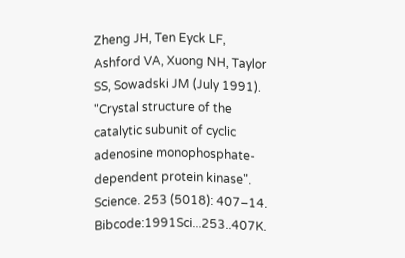Zheng JH, Ten Eyck LF, Ashford VA, Xuong NH, Taylor SS, Sowadski JM (July 1991). "Crystal structure of the catalytic subunit of cyclic adenosine monophosphate-dependent protein kinase". Science. 253 (5018): 407–14. Bibcode:1991Sci...253..407K.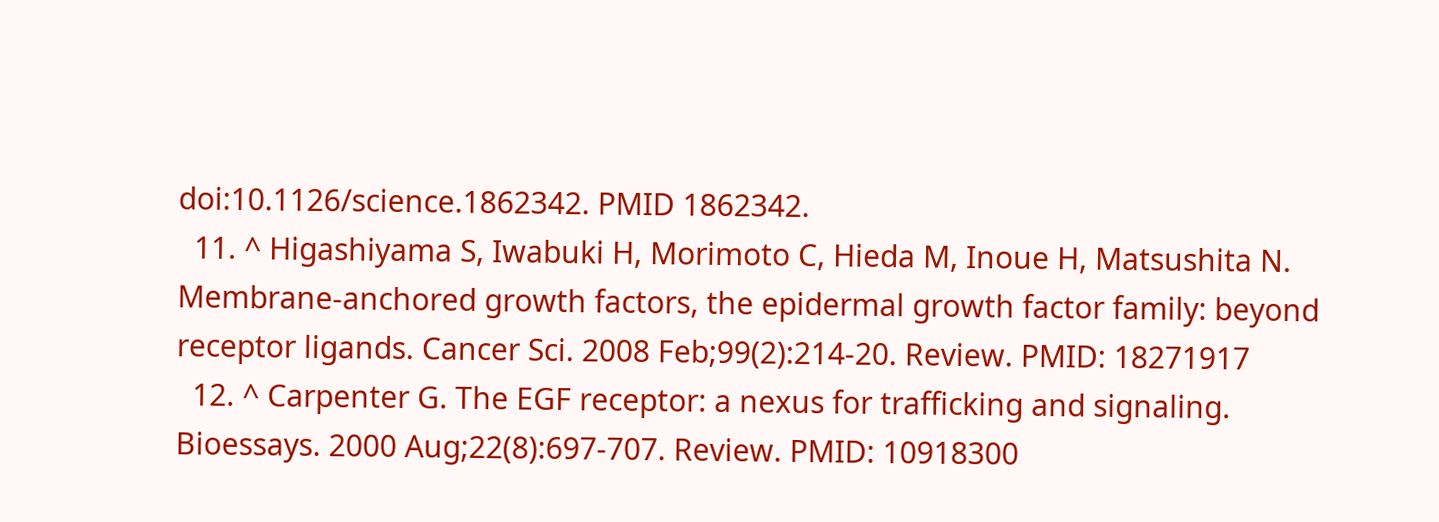doi:10.1126/science.1862342. PMID 1862342.
  11. ^ Higashiyama S, Iwabuki H, Morimoto C, Hieda M, Inoue H, Matsushita N. Membrane-anchored growth factors, the epidermal growth factor family: beyond receptor ligands. Cancer Sci. 2008 Feb;99(2):214-20. Review. PMID: 18271917
  12. ^ Carpenter G. The EGF receptor: a nexus for trafficking and signaling. Bioessays. 2000 Aug;22(8):697-707. Review. PMID: 10918300